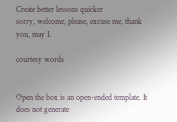Create better lessons quicker
sorry, welcome, please, excuse me, thank you, may I.

courtesy words


Open the box is an open-ended template. It does not generate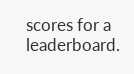scores for a leaderboard.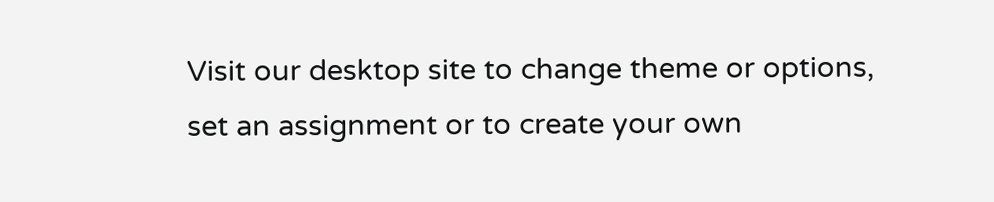Visit our desktop site to change theme or options, set an assignment or to create your own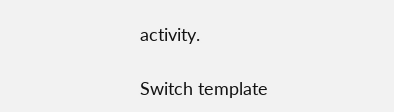activity.

Switch template